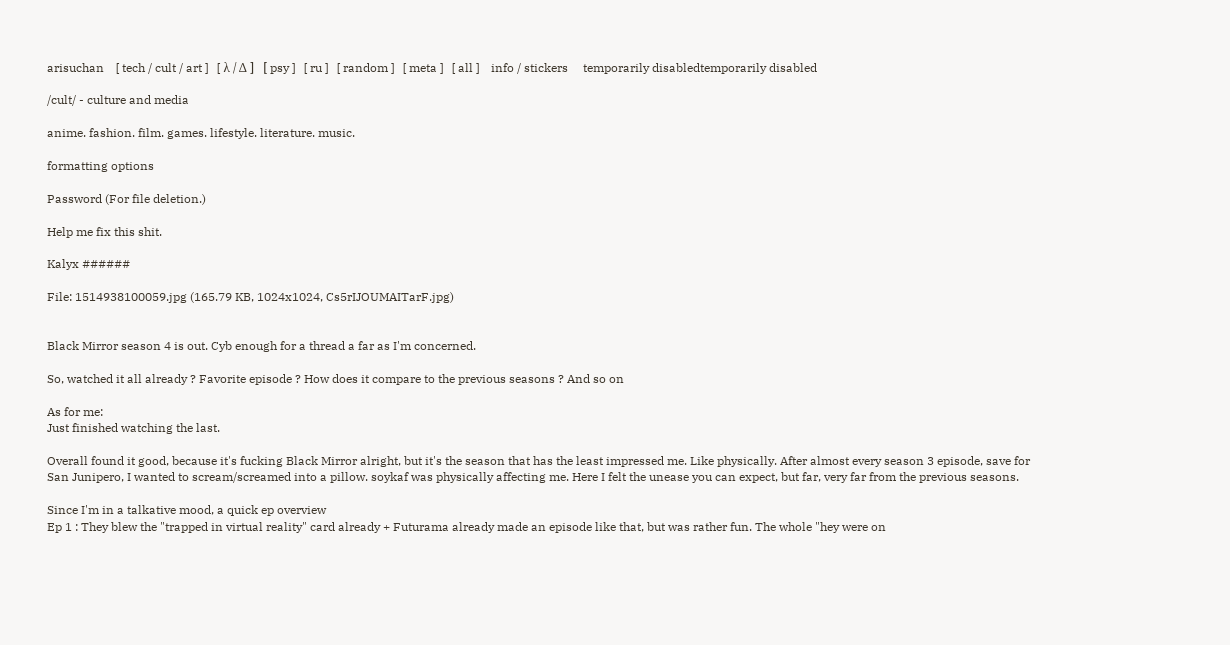arisuchan    [ tech / cult / art ]   [ λ / Δ ]   [ psy ]   [ ru ]   [ random ]   [ meta ]   [ all ]    info / stickers     temporarily disabledtemporarily disabled

/cult/ - culture and media

anime. fashion. film. games. lifestyle. literature. music.

formatting options

Password (For file deletion.)

Help me fix this shit.

Kalyx ######

File: 1514938100059.jpg (165.79 KB, 1024x1024, Cs5rIJOUMAITarF.jpg)


Black Mirror season 4 is out. Cyb enough for a thread a far as I'm concerned.

So, watched it all already ? Favorite episode ? How does it compare to the previous seasons ? And so on

As for me:
Just finished watching the last.

Overall found it good, because it's fucking Black Mirror alright, but it's the season that has the least impressed me. Like physically. After almost every season 3 episode, save for San Junipero, I wanted to scream/screamed into a pillow. soykaf was physically affecting me. Here I felt the unease you can expect, but far, very far from the previous seasons.

Since I'm in a talkative mood, a quick ep overview
Ep 1 : They blew the "trapped in virtual reality" card already + Futurama already made an episode like that, but was rather fun. The whole "hey were on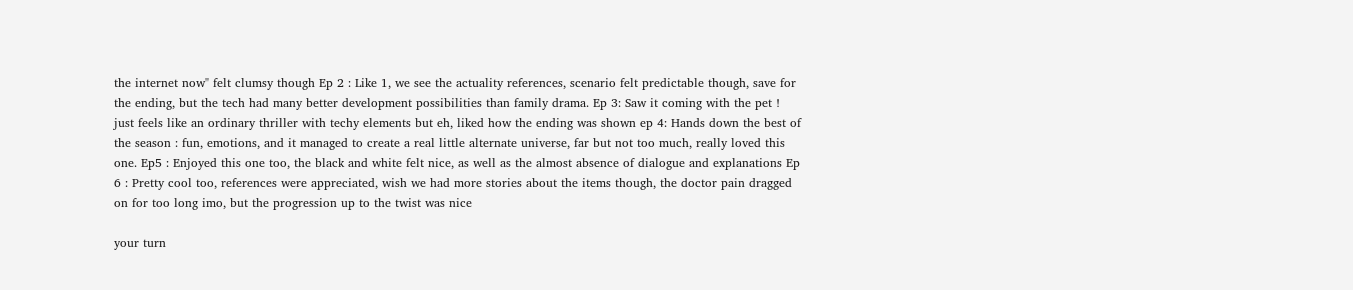the internet now" felt clumsy though Ep 2 : Like 1, we see the actuality references, scenario felt predictable though, save for the ending, but the tech had many better development possibilities than family drama. Ep 3: Saw it coming with the pet ! just feels like an ordinary thriller with techy elements but eh, liked how the ending was shown ep 4: Hands down the best of the season : fun, emotions, and it managed to create a real little alternate universe, far but not too much, really loved this one. Ep5 : Enjoyed this one too, the black and white felt nice, as well as the almost absence of dialogue and explanations Ep 6 : Pretty cool too, references were appreciated, wish we had more stories about the items though, the doctor pain dragged on for too long imo, but the progression up to the twist was nice

your turn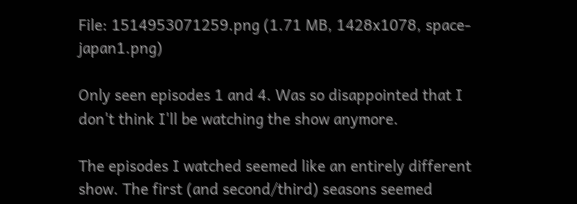File: 1514953071259.png (1.71 MB, 1428x1078, space-japan1.png)

Only seen episodes 1 and 4. Was so disappointed that I don't think I'll be watching the show anymore.

The episodes I watched seemed like an entirely different show. The first (and second/third) seasons seemed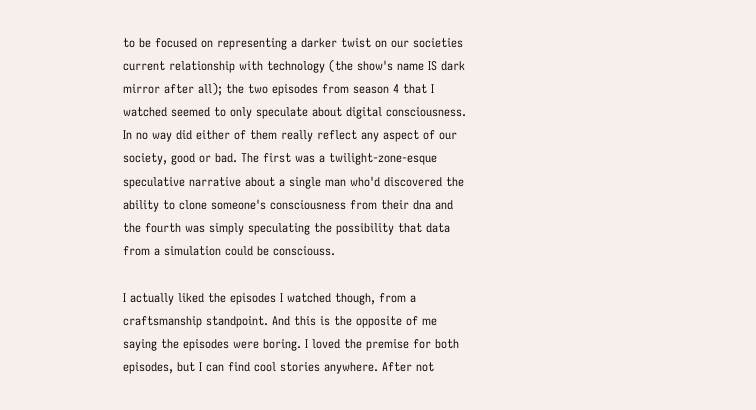to be focused on representing a darker twist on our societies current relationship with technology (the show's name IS dark mirror after all); the two episodes from season 4 that I watched seemed to only speculate about digital consciousness. In no way did either of them really reflect any aspect of our society, good or bad. The first was a twilight-zone-esque speculative narrative about a single man who'd discovered the ability to clone someone's consciousness from their dna and the fourth was simply speculating the possibility that data from a simulation could be consciouss.

I actually liked the episodes I watched though, from a craftsmanship standpoint. And this is the opposite of me saying the episodes were boring. I loved the premise for both episodes, but I can find cool stories anywhere. After not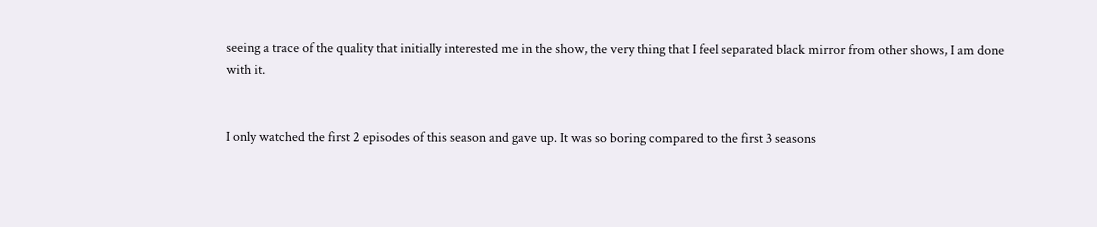seeing a trace of the quality that initially interested me in the show, the very thing that I feel separated black mirror from other shows, I am done with it.


I only watched the first 2 episodes of this season and gave up. It was so boring compared to the first 3 seasons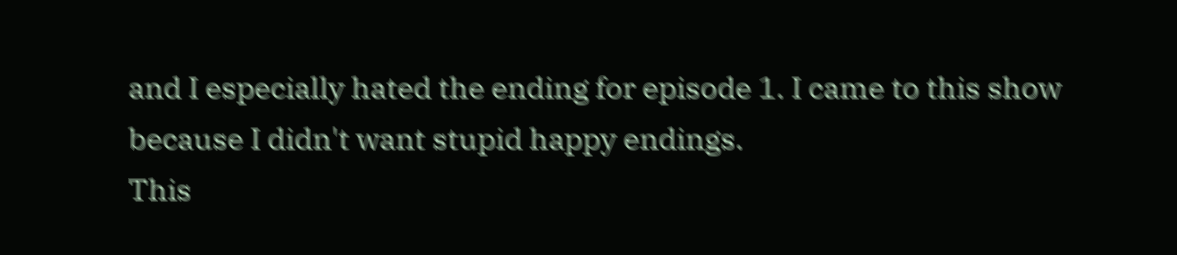and I especially hated the ending for episode 1. I came to this show because I didn't want stupid happy endings.
This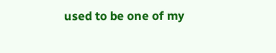used to be one of my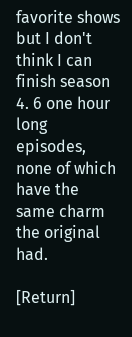favorite shows but I don't think I can finish season 4. 6 one hour long episodes, none of which have the same charm the original had.

[Return]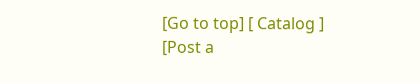[Go to top] [ Catalog ] [Post a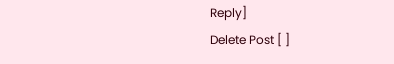Reply]
Delete Post [ ]